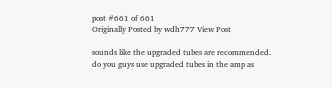post #661 of 661
Originally Posted by wdh777 View Post

sounds like the upgraded tubes are recommended. do you guys use upgraded tubes in the amp as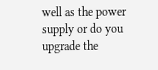well as the power supply or do you upgrade the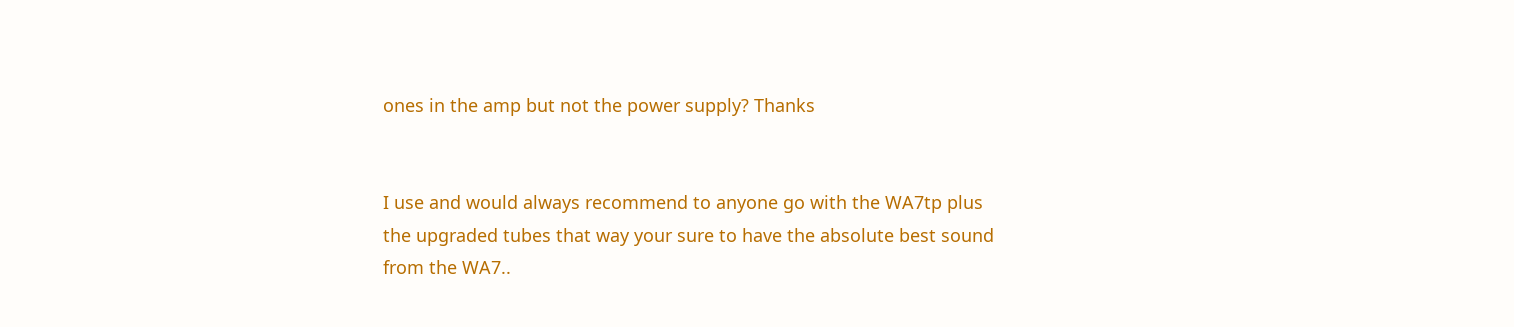ones in the amp but not the power supply? Thanks


I use and would always recommend to anyone go with the WA7tp plus the upgraded tubes that way your sure to have the absolute best sound from the WA7..